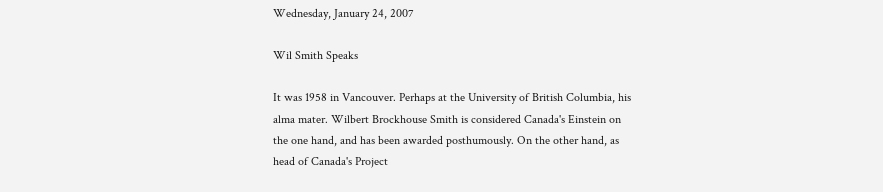Wednesday, January 24, 2007

Wil Smith Speaks

It was 1958 in Vancouver. Perhaps at the University of British Columbia, his alma mater. Wilbert Brockhouse Smith is considered Canada's Einstein on the one hand, and has been awarded posthumously. On the other hand, as head of Canada's Project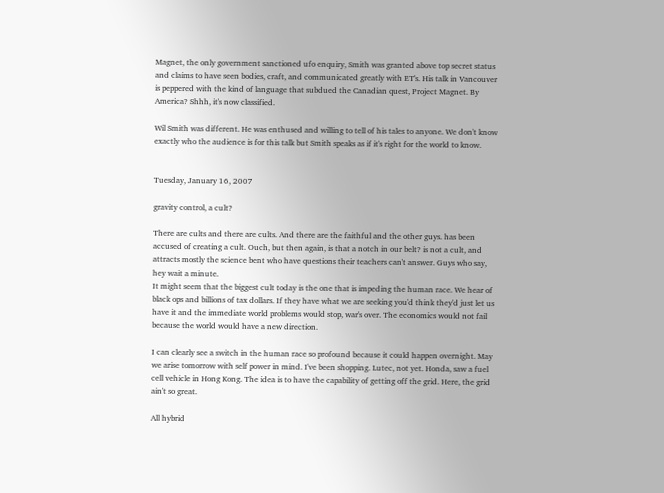Magnet, the only government sanctioned ufo enquiry, Smith was granted above top secret status and claims to have seen bodies, craft, and communicated greatly with ET's. His talk in Vancouver is peppered with the kind of language that subdued the Canadian quest, Project Magnet. By America? Shhh, it's now classified.

Wil Smith was different. He was enthused and willing to tell of his tales to anyone. We don't know exactly who the audience is for this talk but Smith speaks as if it's right for the world to know.


Tuesday, January 16, 2007

gravity control, a cult?

There are cults and there are cults. And there are the faithful and the other guys. has been accused of creating a cult. Ouch, but then again, is that a notch in our belt? is not a cult, and attracts mostly the science bent who have questions their teachers can't answer. Guys who say, hey wait a minute.
It might seem that the biggest cult today is the one that is impeding the human race. We hear of black ops and billions of tax dollars. If they have what we are seeking you'd think they'd just let us have it and the immediate world problems would stop, war's over. The economics would not fail because the world would have a new direction.

I can clearly see a switch in the human race so profound because it could happen overnight. May we arise tomorrow with self power in mind. I've been shopping. Lutec, not yet. Honda, saw a fuel cell vehicle in Hong Kong. The idea is to have the capability of getting off the grid. Here, the grid ain't so great.

All hybrid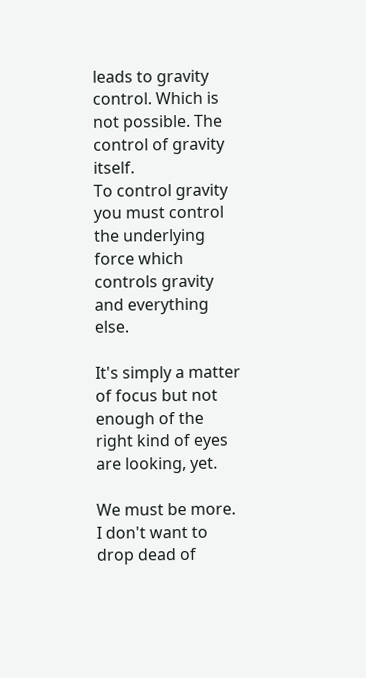leads to gravity control. Which is not possible. The control of gravity itself.
To control gravity you must control the underlying force which controls gravity and everything else.

It's simply a matter of focus but not enough of the right kind of eyes are looking, yet.

We must be more. I don't want to drop dead of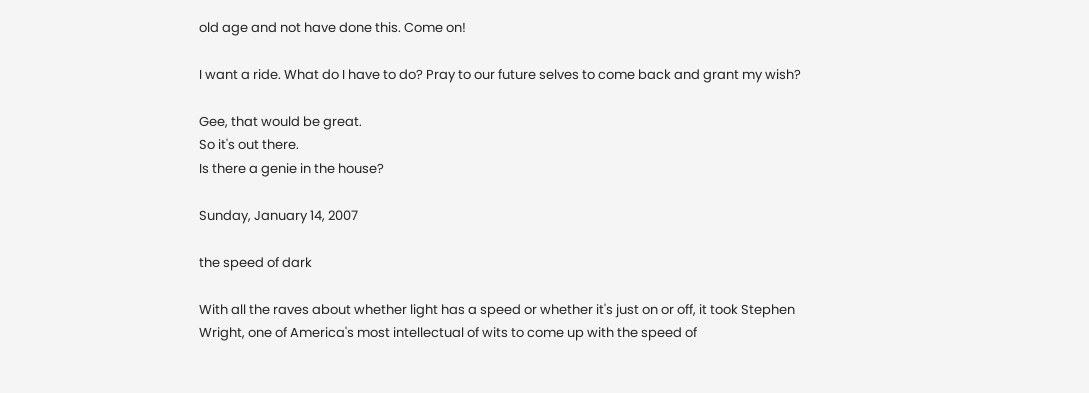old age and not have done this. Come on!

I want a ride. What do I have to do? Pray to our future selves to come back and grant my wish?

Gee, that would be great.
So it's out there.
Is there a genie in the house?

Sunday, January 14, 2007

the speed of dark

With all the raves about whether light has a speed or whether it's just on or off, it took Stephen Wright, one of America's most intellectual of wits to come up with the speed of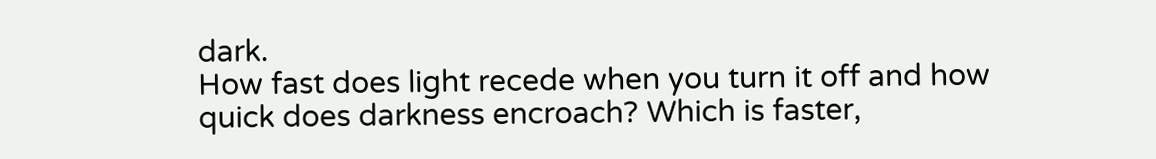dark.
How fast does light recede when you turn it off and how quick does darkness encroach? Which is faster,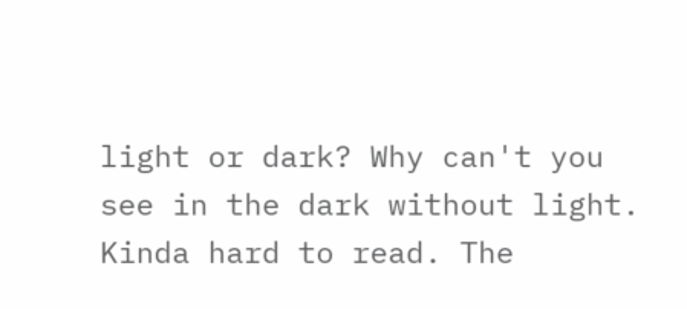light or dark? Why can't you see in the dark without light. Kinda hard to read. The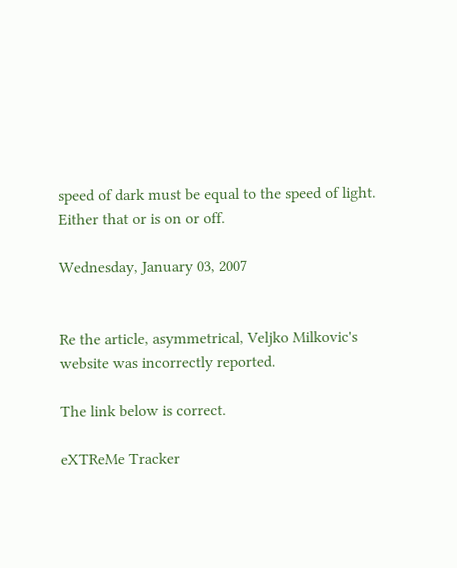speed of dark must be equal to the speed of light. Either that or is on or off.

Wednesday, January 03, 2007


Re the article, asymmetrical, Veljko Milkovic's website was incorrectly reported.

The link below is correct.

eXTReMe Tracker